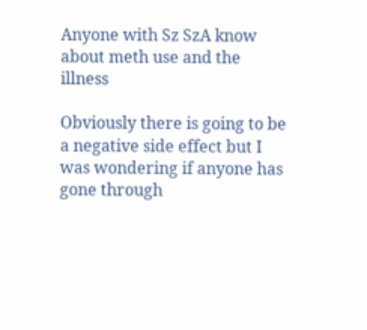Anyone with Sz SzA know about meth use and the illness

Obviously there is going to be a negative side effect but I was wondering if anyone has gone through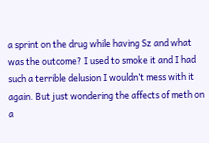a sprint on the drug while having Sz and what was the outcome? I used to smoke it and I had such a terrible delusion I wouldn’t mess with it again. But just wondering the affects of meth on a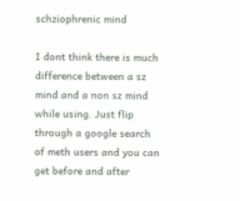schziophrenic mind

I dont think there is much difference between a sz mind and a non sz mind while using. Just flip through a google search of meth users and you can get before and after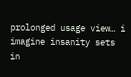prolonged usage view… i imagine insanity sets in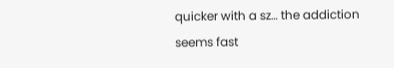quicker with a sz… the addiction seems fast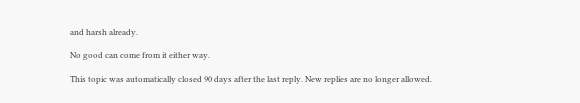and harsh already.

No good can come from it either way.

This topic was automatically closed 90 days after the last reply. New replies are no longer allowed.